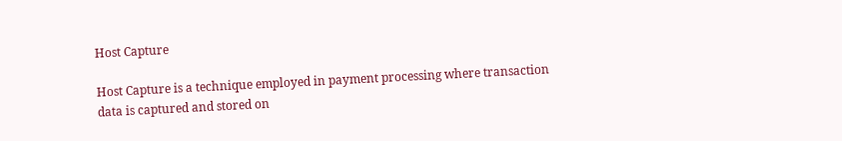Host Capture

Host Capture is a technique employed in payment processing where transaction data is captured and stored on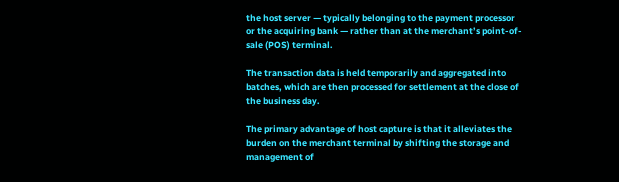the host server — typically belonging to the payment processor or the acquiring bank — rather than at the merchant’s point-of-sale (POS) terminal.

The transaction data is held temporarily and aggregated into batches, which are then processed for settlement at the close of the business day.

The primary advantage of host capture is that it alleviates the burden on the merchant terminal by shifting the storage and management of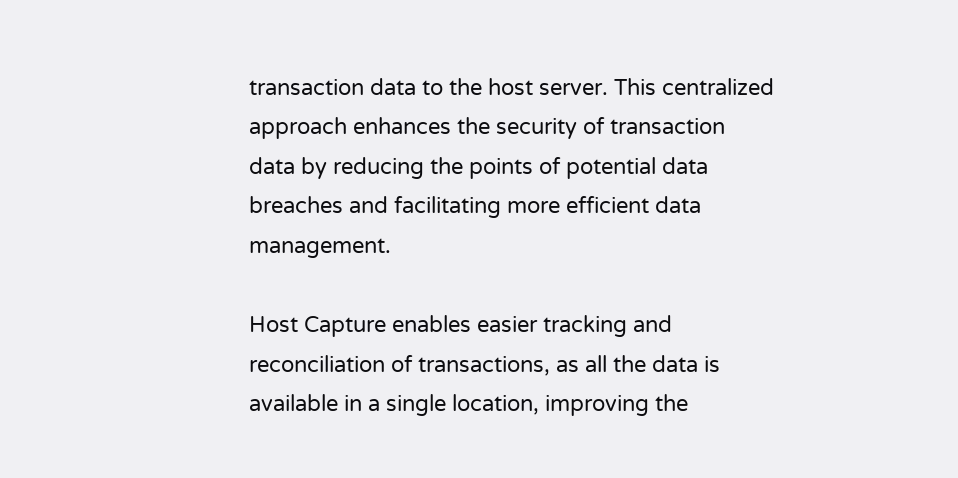transaction data to the host server. This centralized approach enhances the security of transaction data by reducing the points of potential data breaches and facilitating more efficient data management.

Host Capture enables easier tracking and reconciliation of transactions, as all the data is available in a single location, improving the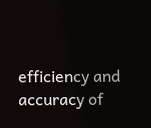efficiency and accuracy of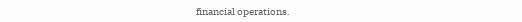financial operations.